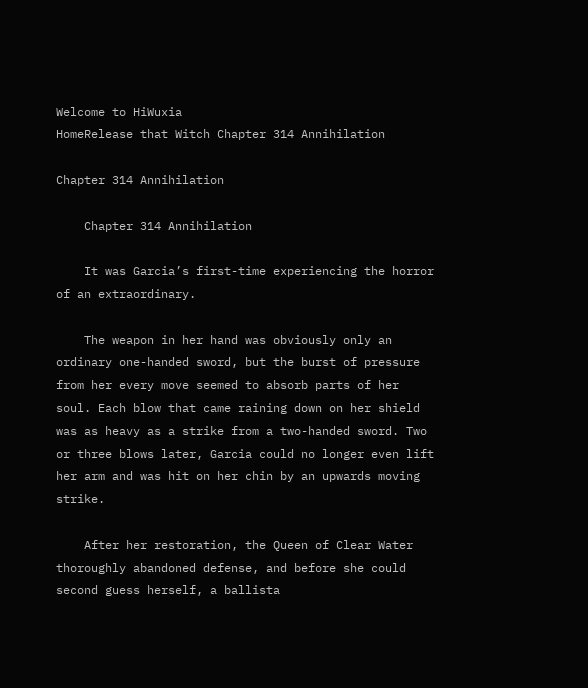Welcome to HiWuxia
HomeRelease that Witch Chapter 314 Annihilation

Chapter 314 Annihilation

    Chapter 314 Annihilation

    It was Garcia’s first-time experiencing the horror of an extraordinary.

    The weapon in her hand was obviously only an ordinary one-handed sword, but the burst of pressure from her every move seemed to absorb parts of her soul. Each blow that came raining down on her shield was as heavy as a strike from a two-handed sword. Two or three blows later, Garcia could no longer even lift her arm and was hit on her chin by an upwards moving strike.

    After her restoration, the Queen of Clear Water thoroughly abandoned defense, and before she could second guess herself, a ballista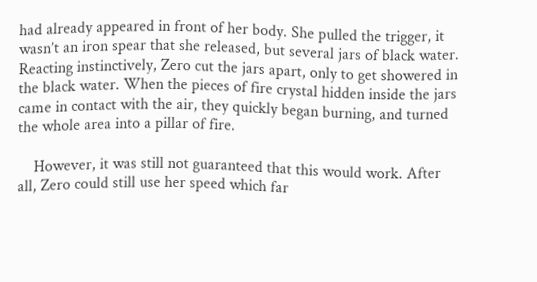had already appeared in front of her body. She pulled the trigger, it wasn’t an iron spear that she released, but several jars of black water. Reacting instinctively, Zero cut the jars apart, only to get showered in the black water. When the pieces of fire crystal hidden inside the jars came in contact with the air, they quickly began burning, and turned the whole area into a pillar of fire.

    However, it was still not guaranteed that this would work. After all, Zero could still use her speed which far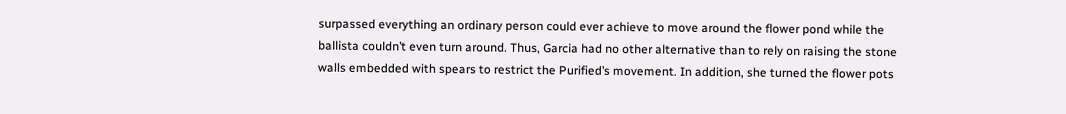surpassed everything an ordinary person could ever achieve to move around the flower pond while the ballista couldn’t even turn around. Thus, Garcia had no other alternative than to rely on raising the stone walls embedded with spears to restrict the Purified’s movement. In addition, she turned the flower pots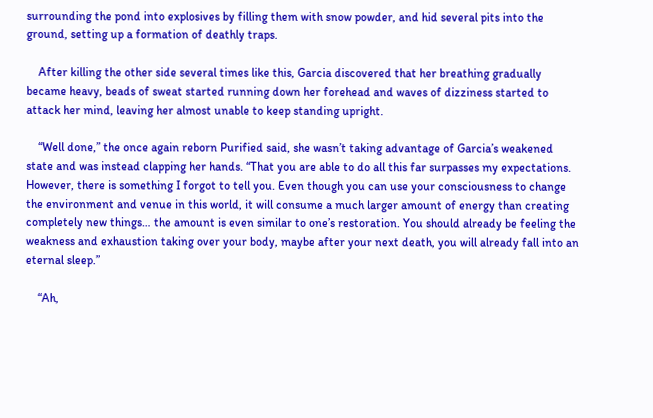surrounding the pond into explosives by filling them with snow powder, and hid several pits into the ground, setting up a formation of deathly traps.

    After killing the other side several times like this, Garcia discovered that her breathing gradually became heavy, beads of sweat started running down her forehead and waves of dizziness started to attack her mind, leaving her almost unable to keep standing upright.

    “Well done,” the once again reborn Purified said, she wasn’t taking advantage of Garcia’s weakened state and was instead clapping her hands. “That you are able to do all this far surpasses my expectations. However, there is something I forgot to tell you. Even though you can use your consciousness to change the environment and venue in this world, it will consume a much larger amount of energy than creating completely new things… the amount is even similar to one’s restoration. You should already be feeling the weakness and exhaustion taking over your body, maybe after your next death, you will already fall into an eternal sleep.”

    “Ah,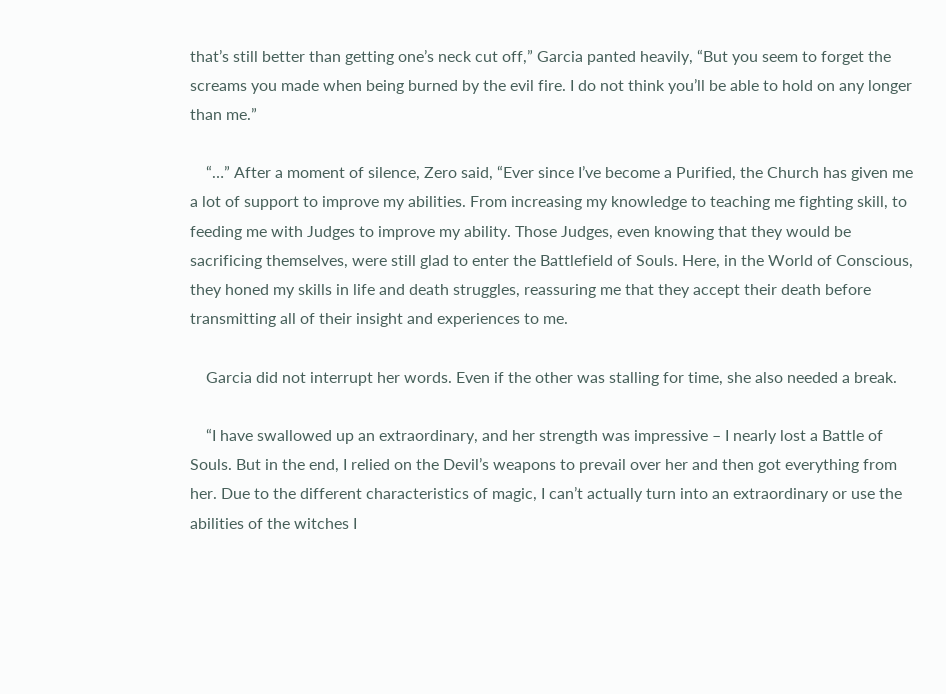that’s still better than getting one’s neck cut off,” Garcia panted heavily, “But you seem to forget the screams you made when being burned by the evil fire. I do not think you’ll be able to hold on any longer than me.”

    “…” After a moment of silence, Zero said, “Ever since I’ve become a Purified, the Church has given me a lot of support to improve my abilities. From increasing my knowledge to teaching me fighting skill, to feeding me with Judges to improve my ability. Those Judges, even knowing that they would be sacrificing themselves, were still glad to enter the Battlefield of Souls. Here, in the World of Conscious, they honed my skills in life and death struggles, reassuring me that they accept their death before transmitting all of their insight and experiences to me.

    Garcia did not interrupt her words. Even if the other was stalling for time, she also needed a break.

    “I have swallowed up an extraordinary, and her strength was impressive – I nearly lost a Battle of Souls. But in the end, I relied on the Devil’s weapons to prevail over her and then got everything from her. Due to the different characteristics of magic, I can’t actually turn into an extraordinary or use the abilities of the witches I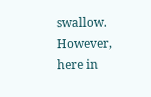swallow. However, here in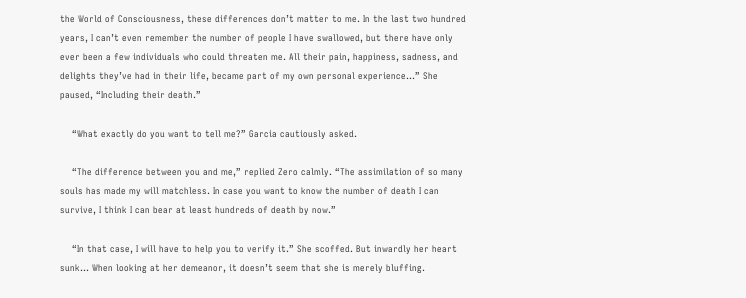the World of Consciousness, these differences don’t matter to me. In the last two hundred years, I can’t even remember the number of people I have swallowed, but there have only ever been a few individuals who could threaten me. All their pain, happiness, sadness, and delights they’ve had in their life, became part of my own personal experience…” She paused, “Including their death.”

    “What exactly do you want to tell me?” Garcia cautiously asked.

    “The difference between you and me,” replied Zero calmly. “The assimilation of so many souls has made my will matchless. In case you want to know the number of death I can survive, I think I can bear at least hundreds of death by now.”

    “In that case, I will have to help you to verify it.” She scoffed. But inwardly her heart sunk… When looking at her demeanor, it doesn’t seem that she is merely bluffing.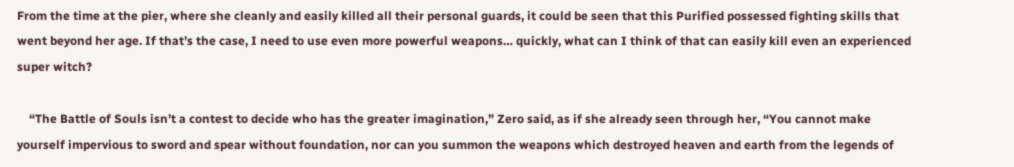From the time at the pier, where she cleanly and easily killed all their personal guards, it could be seen that this Purified possessed fighting skills that went beyond her age. If that’s the case, I need to use even more powerful weapons… quickly, what can I think of that can easily kill even an experienced super witch?

    “The Battle of Souls isn’t a contest to decide who has the greater imagination,” Zero said, as if she already seen through her, “You cannot make yourself impervious to sword and spear without foundation, nor can you summon the weapons which destroyed heaven and earth from the legends of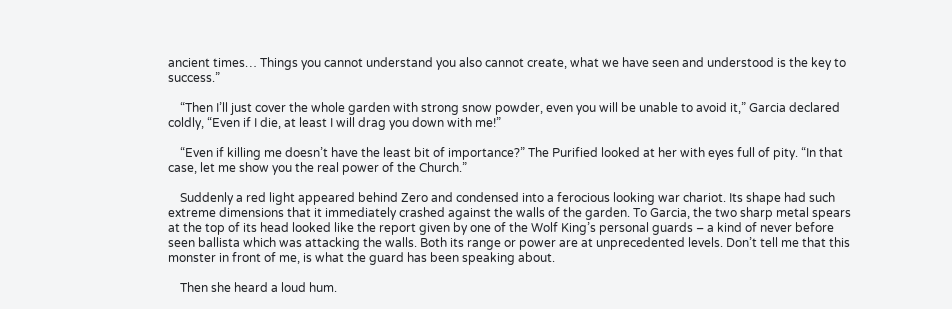ancient times… Things you cannot understand you also cannot create, what we have seen and understood is the key to success.”

    “Then I’ll just cover the whole garden with strong snow powder, even you will be unable to avoid it,” Garcia declared coldly, “Even if I die, at least I will drag you down with me!”

    “Even if killing me doesn’t have the least bit of importance?” The Purified looked at her with eyes full of pity. “In that case, let me show you the real power of the Church.”

    Suddenly a red light appeared behind Zero and condensed into a ferocious looking war chariot. Its shape had such extreme dimensions that it immediately crashed against the walls of the garden. To Garcia, the two sharp metal spears at the top of its head looked like the report given by one of the Wolf King’s personal guards – a kind of never before seen ballista which was attacking the walls. Both its range or power are at unprecedented levels. Don’t tell me that this monster in front of me, is what the guard has been speaking about.

    Then she heard a loud hum.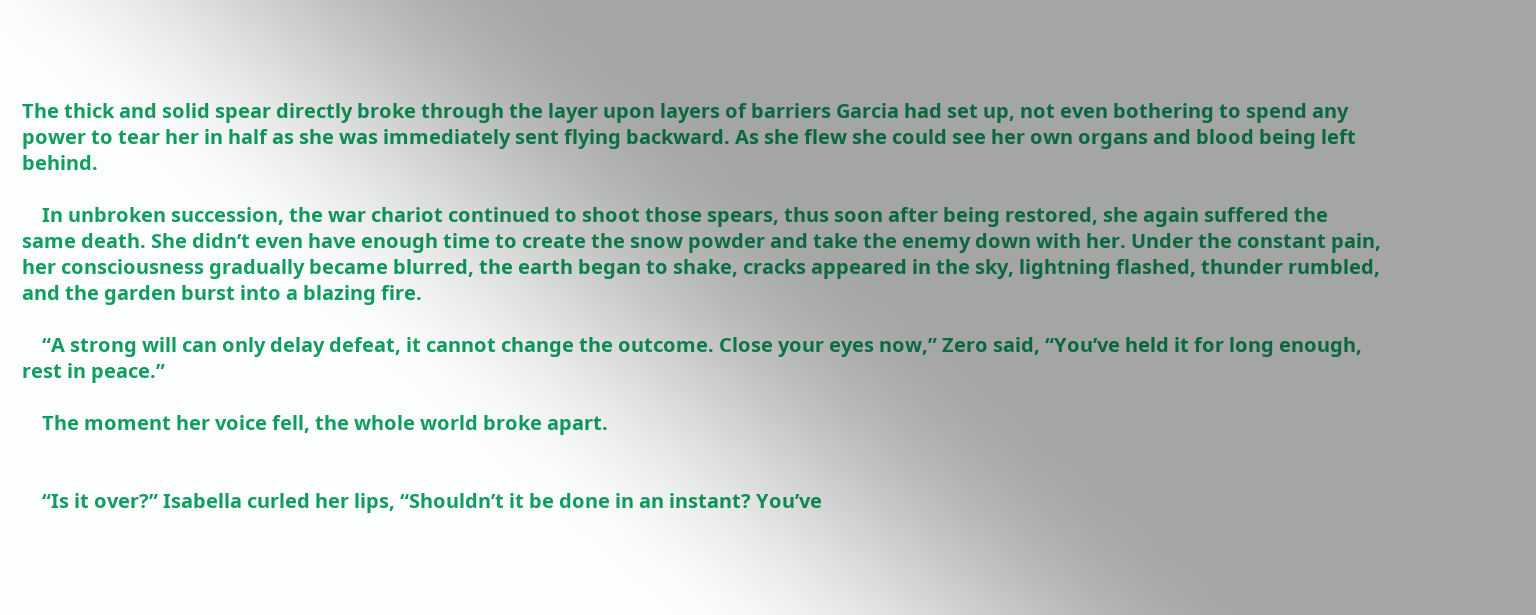The thick and solid spear directly broke through the layer upon layers of barriers Garcia had set up, not even bothering to spend any power to tear her in half as she was immediately sent flying backward. As she flew she could see her own organs and blood being left behind.

    In unbroken succession, the war chariot continued to shoot those spears, thus soon after being restored, she again suffered the same death. She didn’t even have enough time to create the snow powder and take the enemy down with her. Under the constant pain, her consciousness gradually became blurred, the earth began to shake, cracks appeared in the sky, lightning flashed, thunder rumbled, and the garden burst into a blazing fire.

    “A strong will can only delay defeat, it cannot change the outcome. Close your eyes now,” Zero said, “You’ve held it for long enough, rest in peace.”

    The moment her voice fell, the whole world broke apart.


    “Is it over?” Isabella curled her lips, “Shouldn’t it be done in an instant? You’ve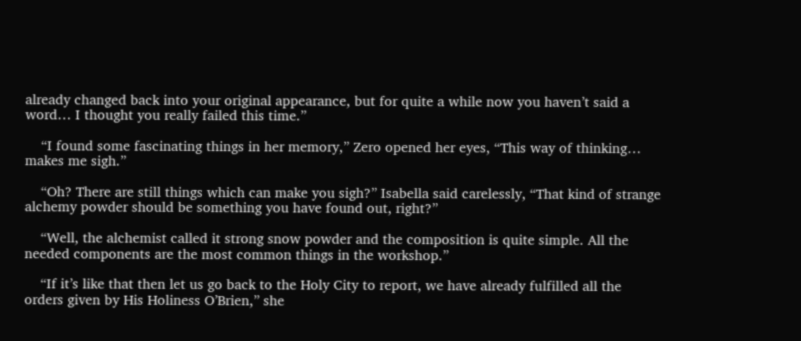already changed back into your original appearance, but for quite a while now you haven’t said a word… I thought you really failed this time.”

    “I found some fascinating things in her memory,” Zero opened her eyes, “This way of thinking… makes me sigh.”

    “Oh? There are still things which can make you sigh?” Isabella said carelessly, “That kind of strange alchemy powder should be something you have found out, right?”

    “Well, the alchemist called it strong snow powder and the composition is quite simple. All the needed components are the most common things in the workshop.”

    “If it’s like that then let us go back to the Holy City to report, we have already fulfilled all the orders given by His Holiness O’Brien,” she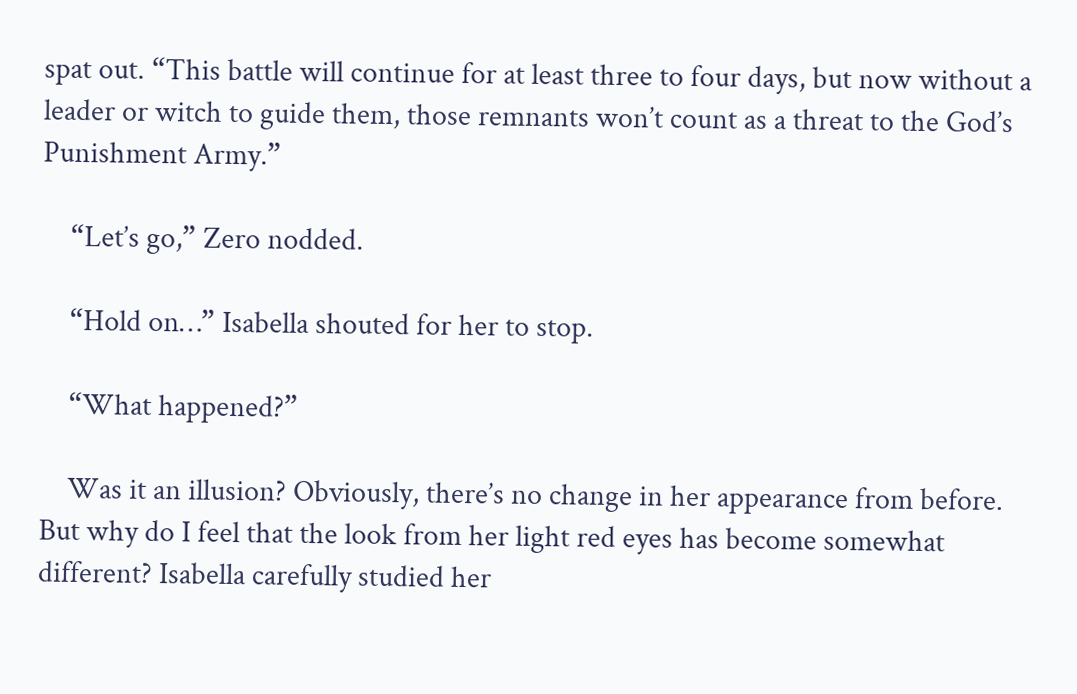spat out. “This battle will continue for at least three to four days, but now without a leader or witch to guide them, those remnants won’t count as a threat to the God’s Punishment Army.”

    “Let’s go,” Zero nodded.

    “Hold on…” Isabella shouted for her to stop.

    “What happened?”

    Was it an illusion? Obviously, there’s no change in her appearance from before. But why do I feel that the look from her light red eyes has become somewhat different? Isabella carefully studied her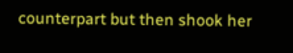counterpart but then shook her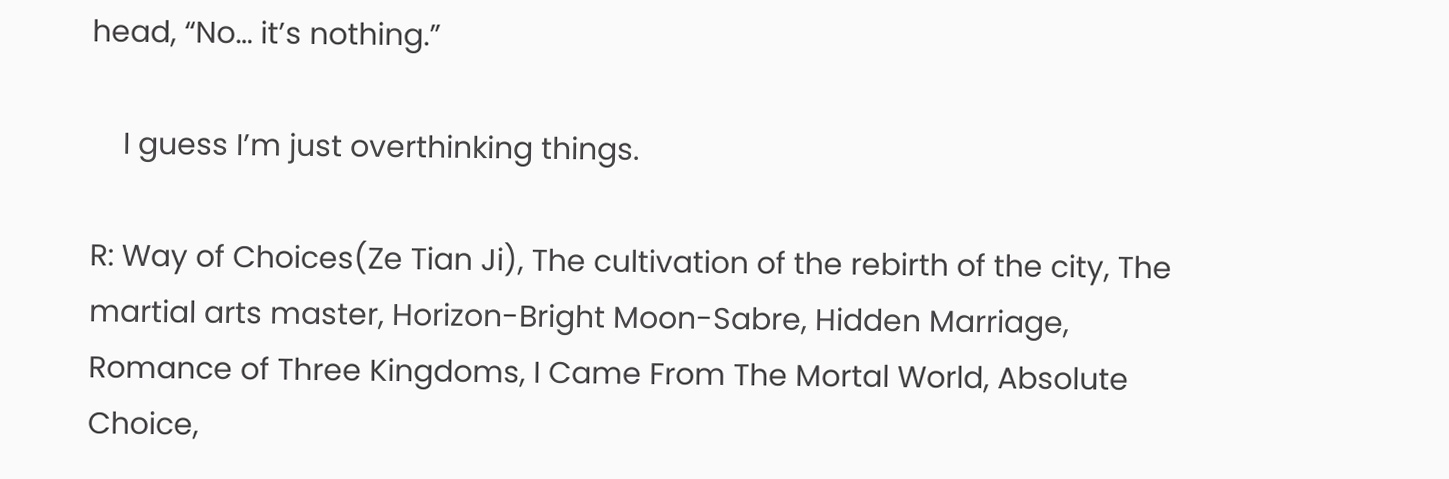head, “No… it’s nothing.”

    I guess I’m just overthinking things.

R: Way of Choices(Ze Tian Ji), The cultivation of the rebirth of the city, The martial arts master, Horizon-Bright Moon-Sabre, Hidden Marriage, Romance of Three Kingdoms, I Came From The Mortal World, Absolute Choice,